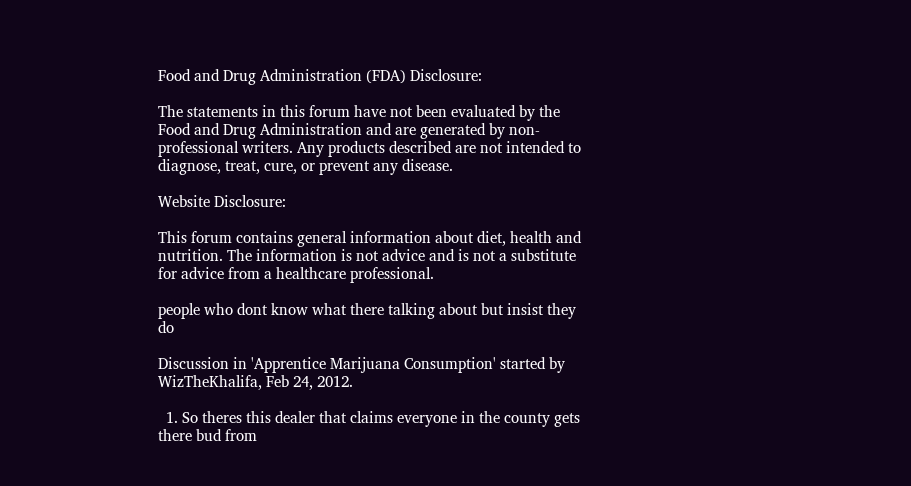Food and Drug Administration (FDA) Disclosure:

The statements in this forum have not been evaluated by the Food and Drug Administration and are generated by non-professional writers. Any products described are not intended to diagnose, treat, cure, or prevent any disease.

Website Disclosure:

This forum contains general information about diet, health and nutrition. The information is not advice and is not a substitute for advice from a healthcare professional.

people who dont know what there talking about but insist they do

Discussion in 'Apprentice Marijuana Consumption' started by WizTheKhalifa, Feb 24, 2012.

  1. So theres this dealer that claims everyone in the county gets there bud from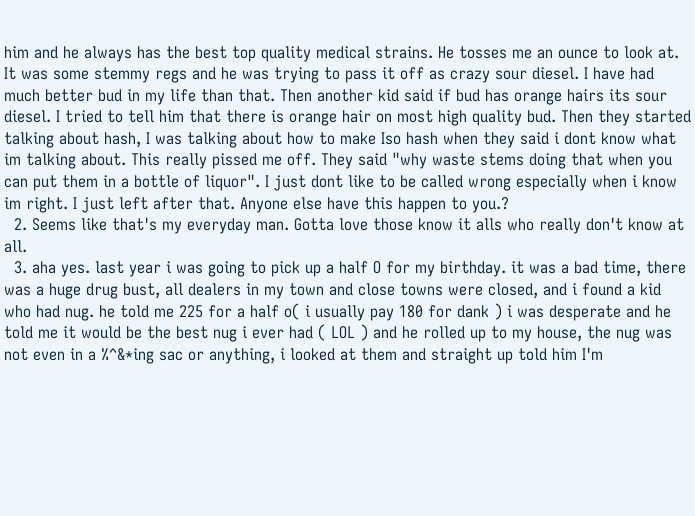him and he always has the best top quality medical strains. He tosses me an ounce to look at. It was some stemmy regs and he was trying to pass it off as crazy sour diesel. I have had much better bud in my life than that. Then another kid said if bud has orange hairs its sour diesel. I tried to tell him that there is orange hair on most high quality bud. Then they started talking about hash, I was talking about how to make Iso hash when they said i dont know what im talking about. This really pissed me off. They said "why waste stems doing that when you can put them in a bottle of liquor". I just dont like to be called wrong especially when i know im right. I just left after that. Anyone else have this happen to you.?
  2. Seems like that's my everyday man. Gotta love those know it alls who really don't know at all.
  3. aha yes. last year i was going to pick up a half O for my birthday. it was a bad time, there was a huge drug bust, all dealers in my town and close towns were closed, and i found a kid who had nug. he told me 225 for a half o( i usually pay 180 for dank ) i was desperate and he told me it would be the best nug i ever had ( LOL ) and he rolled up to my house, the nug was not even in a %^&*ing sac or anything, i looked at them and straight up told him I'm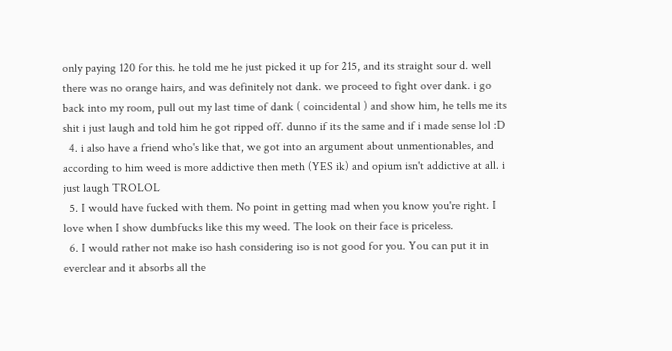only paying 120 for this. he told me he just picked it up for 215, and its straight sour d. well there was no orange hairs, and was definitely not dank. we proceed to fight over dank. i go back into my room, pull out my last time of dank ( coincidental ) and show him, he tells me its shit i just laugh and told him he got ripped off. dunno if its the same and if i made sense lol :D
  4. i also have a friend who's like that, we got into an argument about unmentionables, and according to him weed is more addictive then meth (YES ik) and opium isn't addictive at all. i just laugh TROLOL
  5. I would have fucked with them. No point in getting mad when you know you're right. I love when I show dumbfucks like this my weed. The look on their face is priceless.
  6. I would rather not make iso hash considering iso is not good for you. You can put it in everclear and it absorbs all the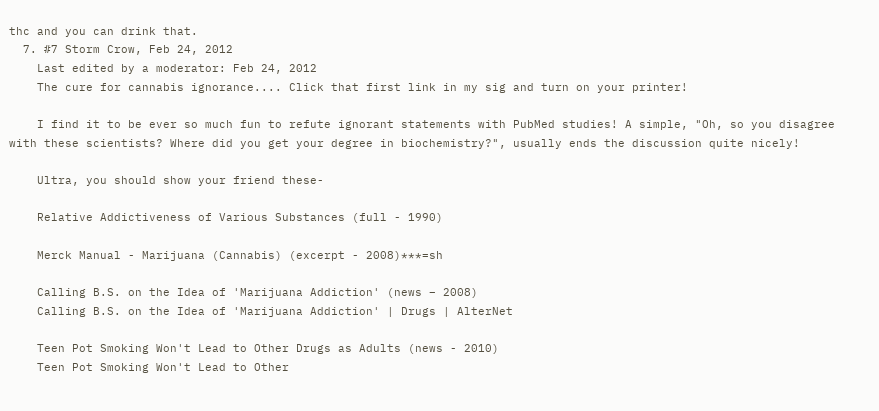thc and you can drink that.
  7. #7 Storm Crow, Feb 24, 2012
    Last edited by a moderator: Feb 24, 2012
    The cure for cannabis ignorance.... Click that first link in my sig and turn on your printer!

    I find it to be ever so much fun to refute ignorant statements with PubMed studies! A simple, "Oh, so you disagree with these scientists? Where did you get your degree in biochemistry?", usually ends the discussion quite nicely!

    Ultra, you should show your friend these-

    Relative Addictiveness of Various Substances (full - 1990)

    Merck Manual - Marijuana (Cannabis) (excerpt - 2008)***=sh

    Calling B.S. on the Idea of 'Marijuana Addiction' (news – 2008)
    Calling B.S. on the Idea of 'Marijuana Addiction' | Drugs | AlterNet

    Teen Pot Smoking Won't Lead to Other Drugs as Adults (news - 2010)
    Teen Pot Smoking Won't Lead to Other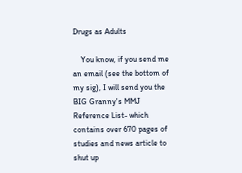Drugs as Adults

    You know, if you send me an email (see the bottom of my sig), I will send you the BIG Granny's MMJ Reference List- which contains over 670 pages of studies and news article to shut up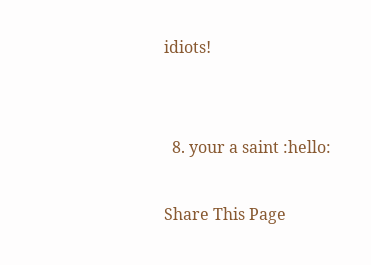idiots!


  8. your a saint :hello:

Share This Page